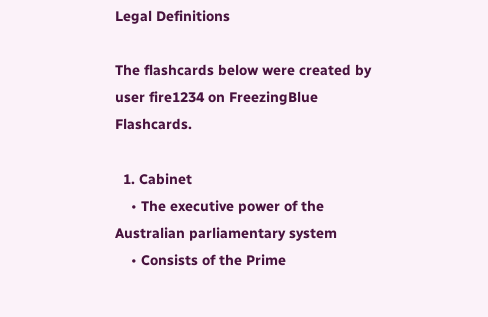Legal Definitions

The flashcards below were created by user fire1234 on FreezingBlue Flashcards.

  1. Cabinet
    • The executive power of the Australian parliamentary system
    • Consists of the Prime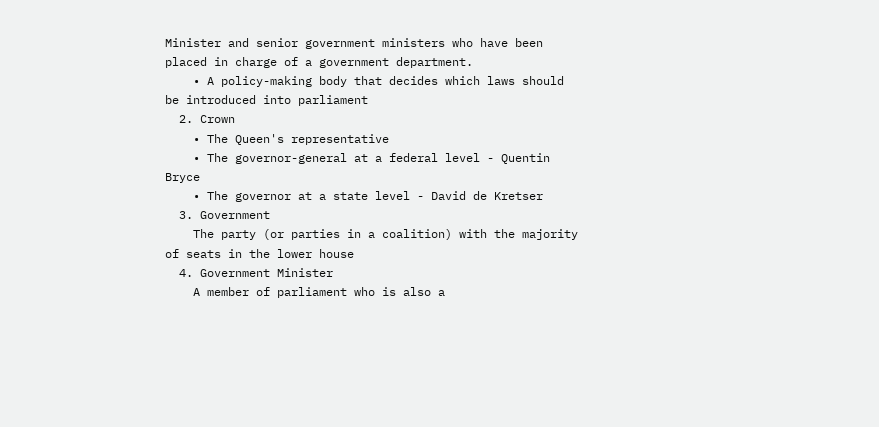Minister and senior government ministers who have been placed in charge of a government department.
    • A policy-making body that decides which laws should be introduced into parliament
  2. Crown
    • The Queen's representative
    • The governor-general at a federal level - Quentin Bryce
    • The governor at a state level - David de Kretser
  3. Government
    The party (or parties in a coalition) with the majority of seats in the lower house
  4. Government Minister
    A member of parliament who is also a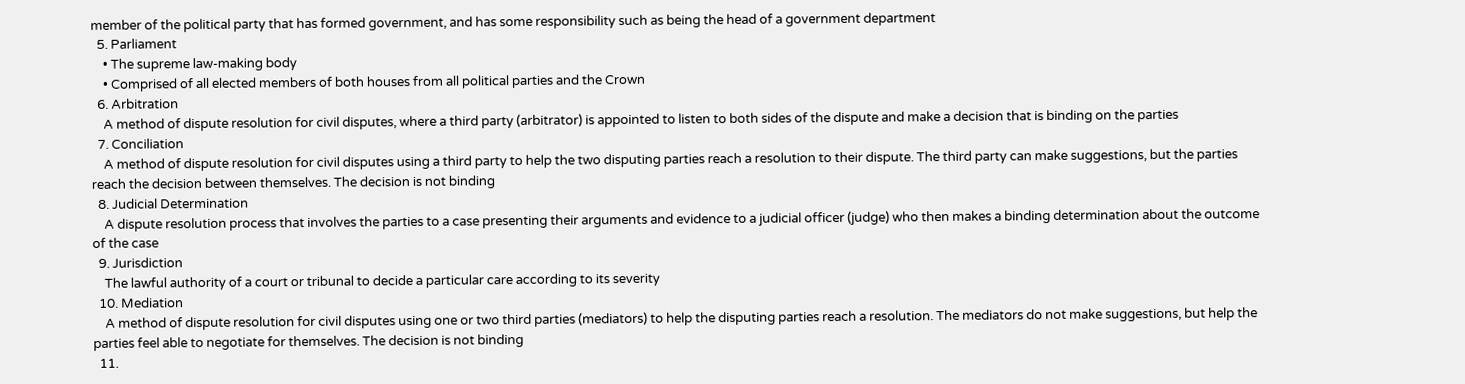member of the political party that has formed government, and has some responsibility such as being the head of a government department
  5. Parliament
    • The supreme law-making body
    • Comprised of all elected members of both houses from all political parties and the Crown
  6. Arbitration
    A method of dispute resolution for civil disputes, where a third party (arbitrator) is appointed to listen to both sides of the dispute and make a decision that is binding on the parties
  7. Conciliation
    A method of dispute resolution for civil disputes using a third party to help the two disputing parties reach a resolution to their dispute. The third party can make suggestions, but the parties reach the decision between themselves. The decision is not binding
  8. Judicial Determination
    A dispute resolution process that involves the parties to a case presenting their arguments and evidence to a judicial officer (judge) who then makes a binding determination about the outcome of the case
  9. Jurisdiction
    The lawful authority of a court or tribunal to decide a particular care according to its severity
  10. Mediation
    A method of dispute resolution for civil disputes using one or two third parties (mediators) to help the disputing parties reach a resolution. The mediators do not make suggestions, but help the parties feel able to negotiate for themselves. The decision is not binding
  11.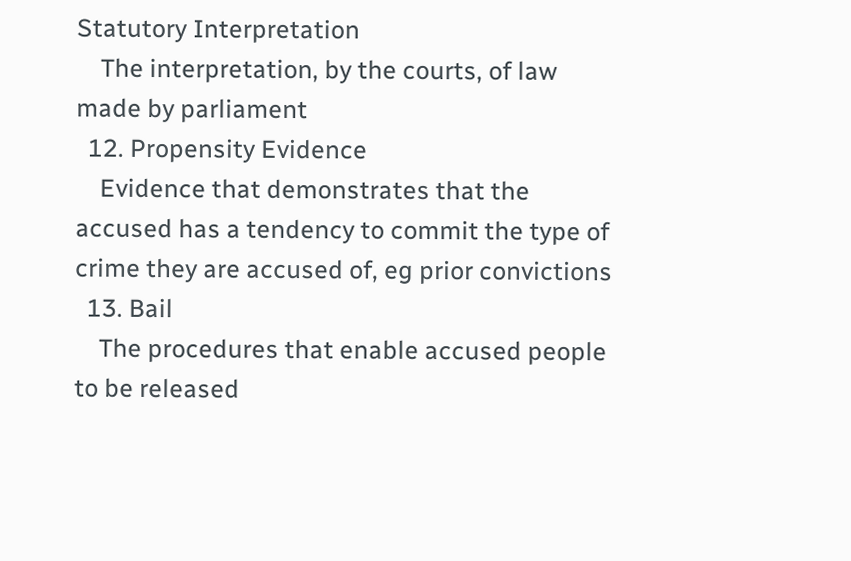Statutory Interpretation
    The interpretation, by the courts, of law made by parliament
  12. Propensity Evidence
    Evidence that demonstrates that the accused has a tendency to commit the type of crime they are accused of, eg prior convictions
  13. Bail
    The procedures that enable accused people to be released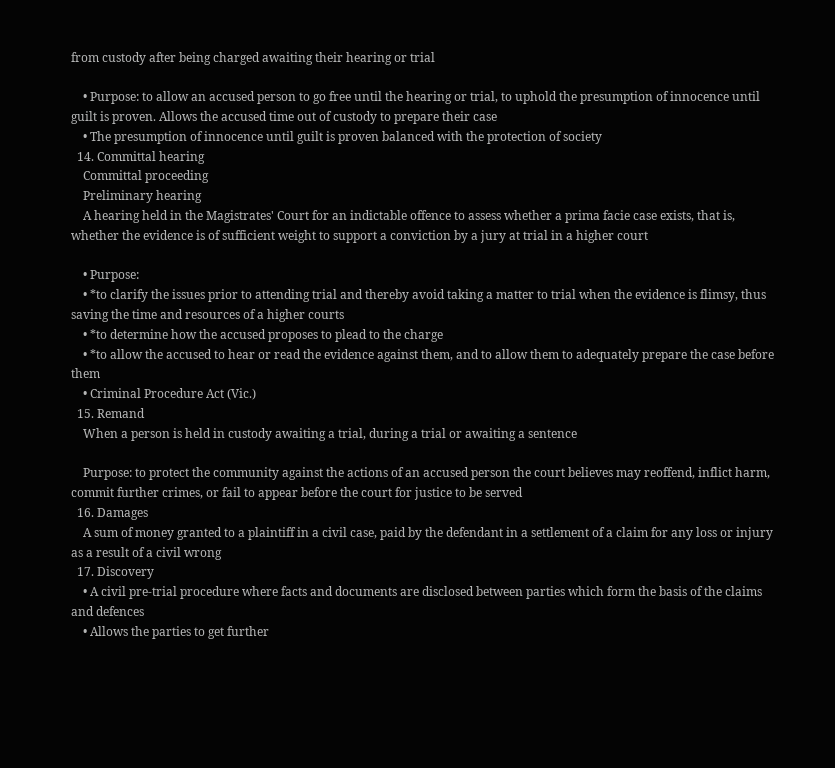from custody after being charged awaiting their hearing or trial

    • Purpose: to allow an accused person to go free until the hearing or trial, to uphold the presumption of innocence until guilt is proven. Allows the accused time out of custody to prepare their case
    • The presumption of innocence until guilt is proven balanced with the protection of society
  14. Committal hearing
    Committal proceeding
    Preliminary hearing
    A hearing held in the Magistrates' Court for an indictable offence to assess whether a prima facie case exists, that is, whether the evidence is of sufficient weight to support a conviction by a jury at trial in a higher court

    • Purpose:
    • *to clarify the issues prior to attending trial and thereby avoid taking a matter to trial when the evidence is flimsy, thus saving the time and resources of a higher courts
    • *to determine how the accused proposes to plead to the charge
    • *to allow the accused to hear or read the evidence against them, and to allow them to adequately prepare the case before them
    • Criminal Procedure Act (Vic.)
  15. Remand
    When a person is held in custody awaiting a trial, during a trial or awaiting a sentence

    Purpose: to protect the community against the actions of an accused person the court believes may reoffend, inflict harm, commit further crimes, or fail to appear before the court for justice to be served
  16. Damages
    A sum of money granted to a plaintiff in a civil case, paid by the defendant in a settlement of a claim for any loss or injury as a result of a civil wrong
  17. Discovery
    • A civil pre-trial procedure where facts and documents are disclosed between parties which form the basis of the claims and defences
    • Allows the parties to get further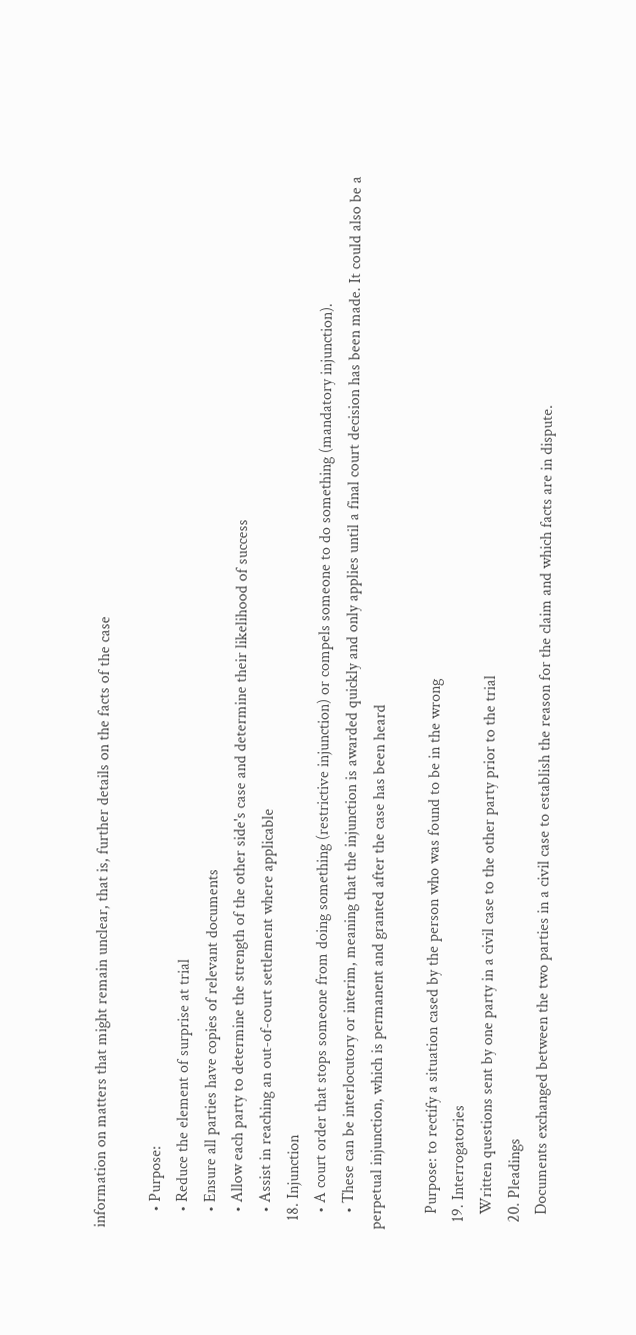information on matters that might remain unclear, that is, further details on the facts of the case

    • Purpose:
    • Reduce the element of surprise at trial
    • Ensure all parties have copies of relevant documents
    • Allow each party to determine the strength of the other side's case and determine their likelihood of success
    • Assist in reaching an out-of-court settlement where applicable
  18. Injunction
    • A court order that stops someone from doing something (restrictive injunction) or compels someone to do something (mandatory injunction).
    • These can be interlocutory or interim, meaning that the injunction is awarded quickly and only applies until a final court decision has been made. It could also be a perpetual injunction, which is permanent and granted after the case has been heard

    Purpose: to rectify a situation cased by the person who was found to be in the wrong
  19. Interrogatories
    Written questions sent by one party in a civil case to the other party prior to the trial
  20. Pleadings
    Documents exchanged between the two parties in a civil case to establish the reason for the claim and which facts are in dispute.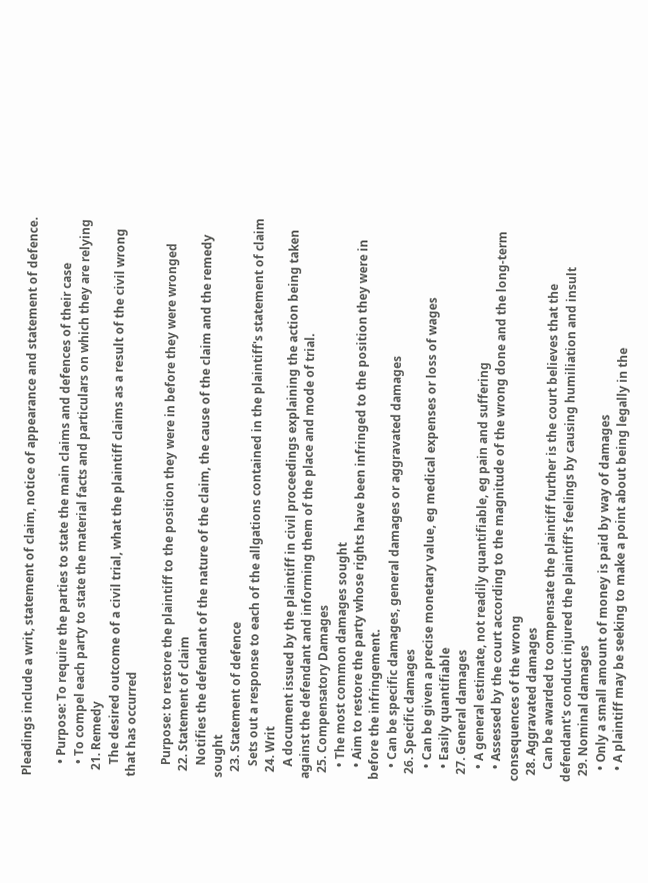Pleadings include a writ, statement of claim, notice of appearance and statement of defence.

    • Purpose: To require the parties to state the main claims and defences of their case
    • To compel each party to state the material facts and particulars on which they are relying
  21. Remedy
    The desired outcome of a civil trial, what the plaintiff claims as a result of the civil wrong that has occurred

    Purpose: to restore the plaintiff to the position they were in before they were wronged
  22. Statement of claim
    Notifies the defendant of the nature of the claim, the cause of the claim and the remedy sought
  23. Statement of defence
    Sets out a response to each of the allgations contained in the plaintiff's statement of claim
  24. Writ
    A document issued by the plaintiff in civil proceedings explaining the action being taken against the defendant and informing them of the place and mode of trial.
  25. Compensatory Damages
    • The most common damages sought
    • Aim to restore the party whose rights have been infringed to the position they were in before the infringement.
    • Can be specific damages, general damages or aggravated damages
  26. Specific damages
    • Can be given a precise monetary value, eg medical expenses or loss of wages
    • Easily quantifiable
  27. General damages
    • A general estimate, not readily quantifiable, eg pain and suffering
    • Assessed by the court according to the magnitude of the wrong done and the long-term consequences of the wrong
  28. Aggravated damages
    Can be awarded to compensate the plaintiff further is the court believes that the defendant's conduct injured the plaintiff's feelings by causing humiliation and insult
  29. Nominal damages
    • Only a small amount of money is paid by way of damages
    • A plaintiff may be seeking to make a point about being legally in the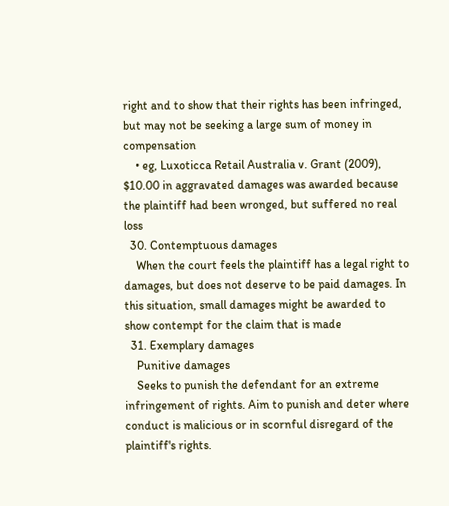right and to show that their rights has been infringed, but may not be seeking a large sum of money in compensation
    • eg, Luxoticca Retail Australia v. Grant (2009), $10.00 in aggravated damages was awarded because the plaintiff had been wronged, but suffered no real loss
  30. Contemptuous damages
    When the court feels the plaintiff has a legal right to damages, but does not deserve to be paid damages. In this situation, small damages might be awarded to show contempt for the claim that is made
  31. Exemplary damages
    Punitive damages
    Seeks to punish the defendant for an extreme infringement of rights. Aim to punish and deter where conduct is malicious or in scornful disregard of the plaintiff's rights.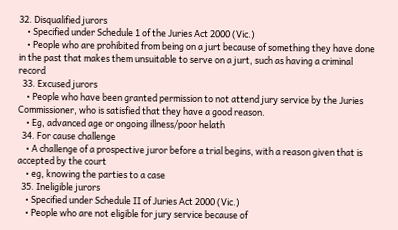32. Disqualified jurors
    • Specified under Schedule 1 of the Juries Act 2000 (Vic.)
    • People who are prohibited from being on a jurt because of something they have done in the past that makes them unsuitable to serve on a jurt, such as having a criminal record
  33. Excused jurors
    • People who have been granted permission to not attend jury service by the Juries Commissioner, who is satisfied that they have a good reason.
    • Eg, advanced age or ongoing illness/poor helath
  34. For cause challenge
    • A challenge of a prospective juror before a trial begins, with a reason given that is accepted by the court
    • eg, knowing the parties to a case
  35. Ineligible jurors
    • Specified under Schedule II of Juries Act 2000 (Vic.)
    • People who are not eligible for jury service because of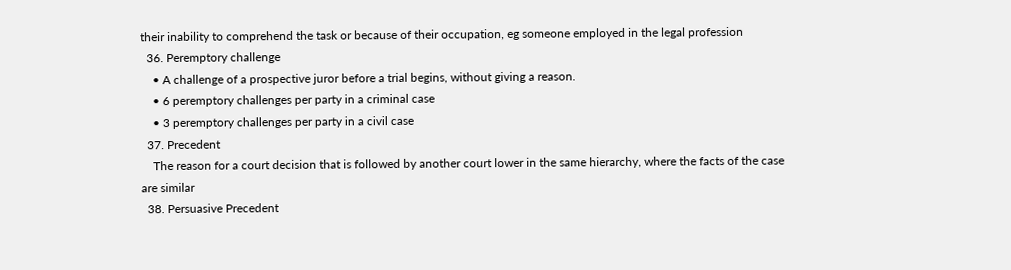their inability to comprehend the task or because of their occupation, eg someone employed in the legal profession
  36. Peremptory challenge
    • A challenge of a prospective juror before a trial begins, without giving a reason.
    • 6 peremptory challenges per party in a criminal case
    • 3 peremptory challenges per party in a civil case
  37. Precedent
    The reason for a court decision that is followed by another court lower in the same hierarchy, where the facts of the case are similar
  38. Persuasive Precedent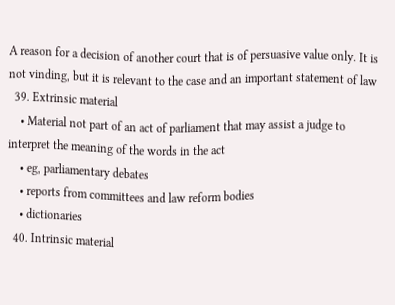A reason for a decision of another court that is of persuasive value only. It is not vinding, but it is relevant to the case and an important statement of law
  39. Extrinsic material
    • Material not part of an act of parliament that may assist a judge to interpret the meaning of the words in the act
    • eg, parliamentary debates
    • reports from committees and law reform bodies
    • dictionaries
  40. Intrinsic material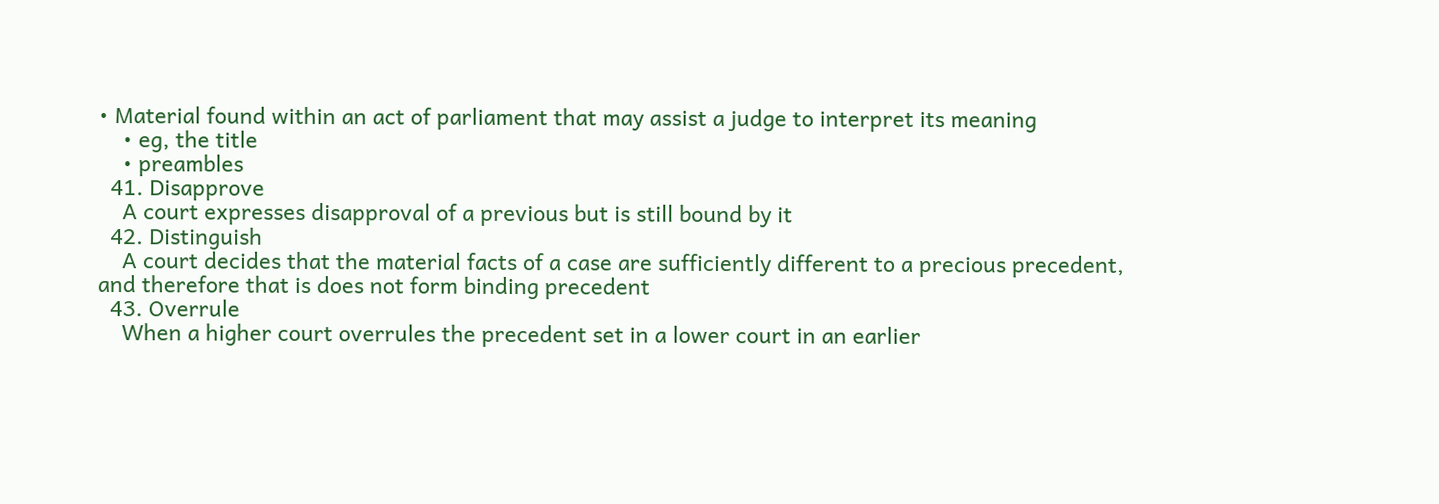• Material found within an act of parliament that may assist a judge to interpret its meaning
    • eg, the title
    • preambles
  41. Disapprove
    A court expresses disapproval of a previous but is still bound by it
  42. Distinguish
    A court decides that the material facts of a case are sufficiently different to a precious precedent, and therefore that is does not form binding precedent
  43. Overrule
    When a higher court overrules the precedent set in a lower court in an earlier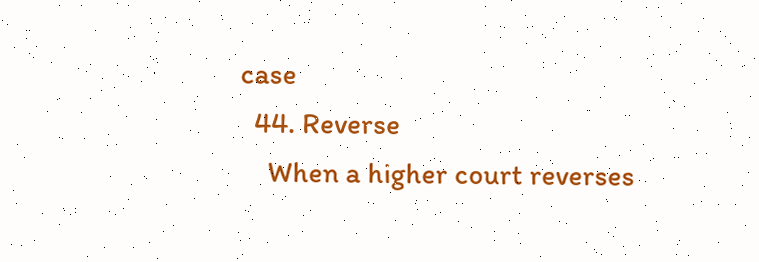case
  44. Reverse
    When a higher court reverses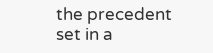the precedent set in a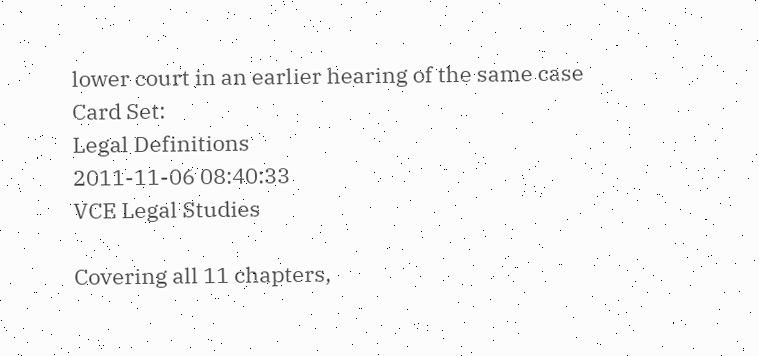lower court in an earlier hearing of the same case
Card Set:
Legal Definitions
2011-11-06 08:40:33
VCE Legal Studies

Covering all 11 chapters,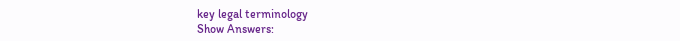key legal terminology
Show Answers: